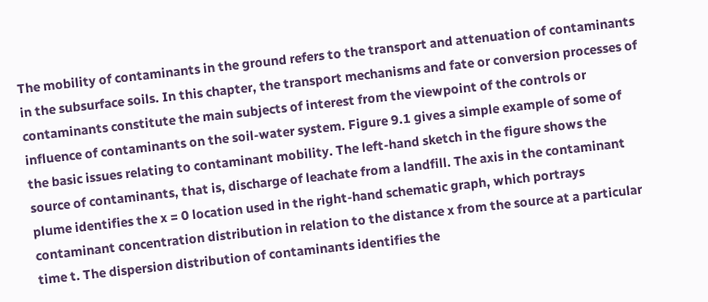The mobility of contaminants in the ground refers to the transport and attenuation of contaminants in the subsurface soils. In this chapter, the transport mechanisms and fate or conversion processes of contaminants constitute the main subjects of interest from the viewpoint of the controls or influence of contaminants on the soil-water system. Figure 9.1 gives a simple example of some of the basic issues relating to contaminant mobility. The left-hand sketch in the figure shows the source of contaminants, that is, discharge of leachate from a landfill. The axis in the contaminant plume identifies the x = 0 location used in the right-hand schematic graph, which portrays contaminant concentration distribution in relation to the distance x from the source at a particular time t. The dispersion distribution of contaminants identifies the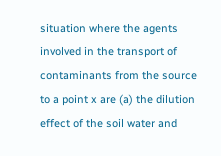situation where the agents involved in the transport of contaminants from the source to a point x are (a) the dilution effect of the soil water and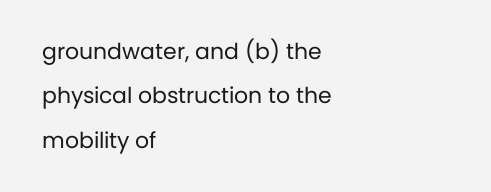groundwater, and (b) the physical obstruction to the mobility of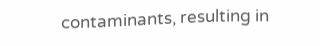contaminants, resulting in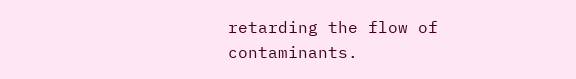retarding the flow of contaminants.